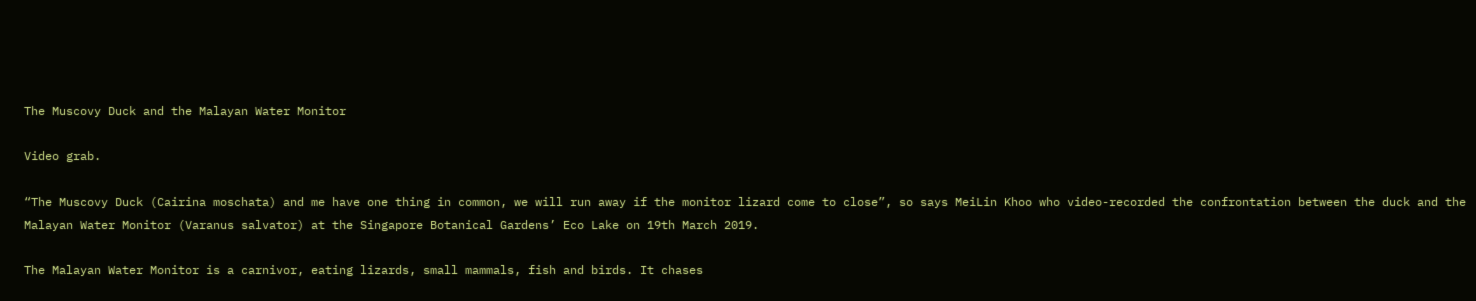The Muscovy Duck and the Malayan Water Monitor

Video grab.

“The Muscovy Duck (Cairina moschata) and me have one thing in common, we will run away if the monitor lizard come to close”, so says MeiLin Khoo who video-recorded the confrontation between the duck and the Malayan Water Monitor (Varanus salvator) at the Singapore Botanical Gardens’ Eco Lake on 19th March 2019.

The Malayan Water Monitor is a carnivor, eating lizards, small mammals, fish and birds. It chases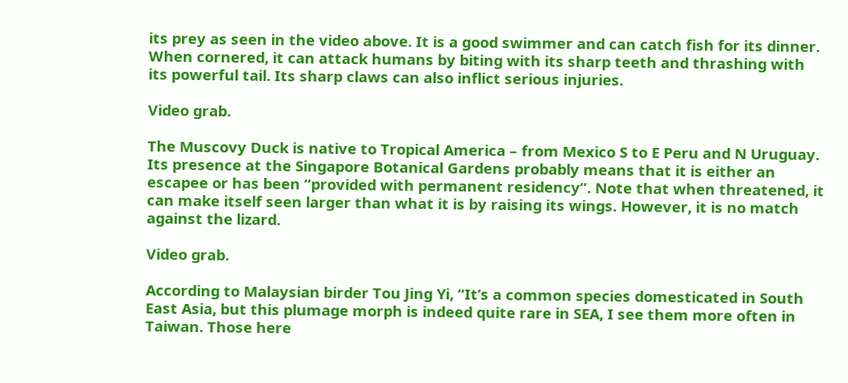its prey as seen in the video above. It is a good swimmer and can catch fish for its dinner. When cornered, it can attack humans by biting with its sharp teeth and thrashing with its powerful tail. Its sharp claws can also inflict serious injuries.

Video grab.

The Muscovy Duck is native to Tropical America – from Mexico S to E Peru and N Uruguay. Its presence at the Singapore Botanical Gardens probably means that it is either an escapee or has been “provided with permanent residency”. Note that when threatened, it can make itself seen larger than what it is by raising its wings. However, it is no match against the lizard.

Video grab.

According to Malaysian birder Tou Jing Yi, “It’s a common species domesticated in South East Asia, but this plumage morph is indeed quite rare in SEA, I see them more often in Taiwan. Those here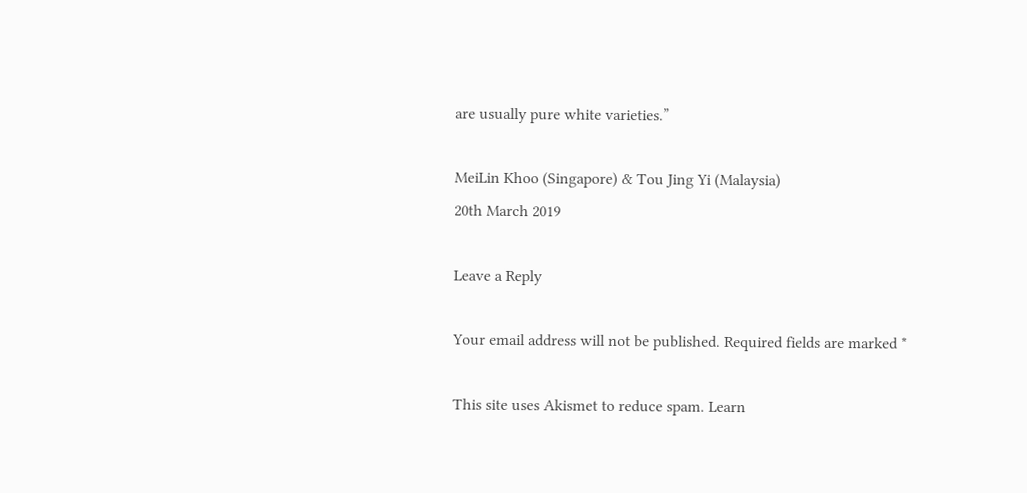are usually pure white varieties.”

MeiLin Khoo (Singapore) & Tou Jing Yi (Malaysia)
20th March 2019

Leave a Reply

Your email address will not be published. Required fields are marked *

This site uses Akismet to reduce spam. Learn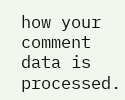how your comment data is processed.